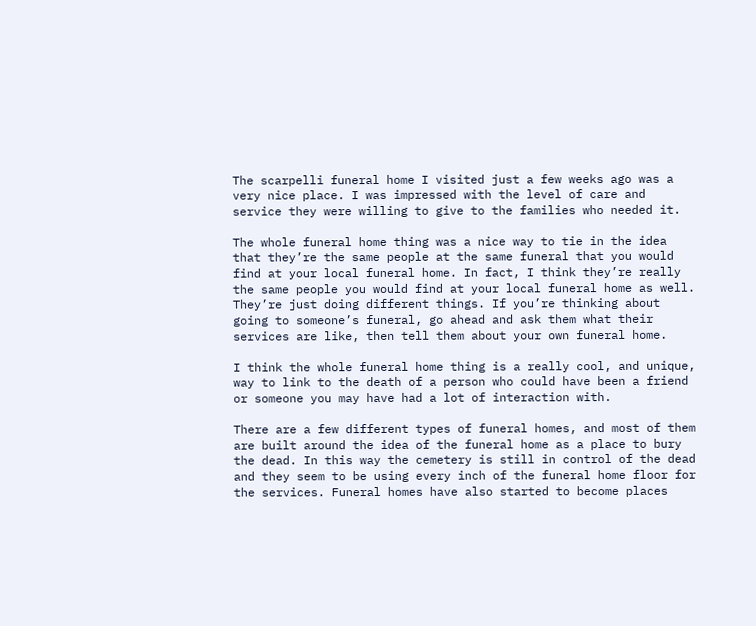The scarpelli funeral home I visited just a few weeks ago was a very nice place. I was impressed with the level of care and service they were willing to give to the families who needed it.

The whole funeral home thing was a nice way to tie in the idea that they’re the same people at the same funeral that you would find at your local funeral home. In fact, I think they’re really the same people you would find at your local funeral home as well. They’re just doing different things. If you’re thinking about going to someone’s funeral, go ahead and ask them what their services are like, then tell them about your own funeral home.

I think the whole funeral home thing is a really cool, and unique, way to link to the death of a person who could have been a friend or someone you may have had a lot of interaction with.

There are a few different types of funeral homes, and most of them are built around the idea of the funeral home as a place to bury the dead. In this way the cemetery is still in control of the dead and they seem to be using every inch of the funeral home floor for the services. Funeral homes have also started to become places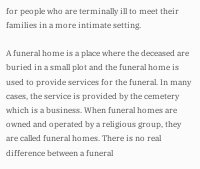for people who are terminally ill to meet their families in a more intimate setting.

A funeral home is a place where the deceased are buried in a small plot and the funeral home is used to provide services for the funeral. In many cases, the service is provided by the cemetery which is a business. When funeral homes are owned and operated by a religious group, they are called funeral homes. There is no real difference between a funeral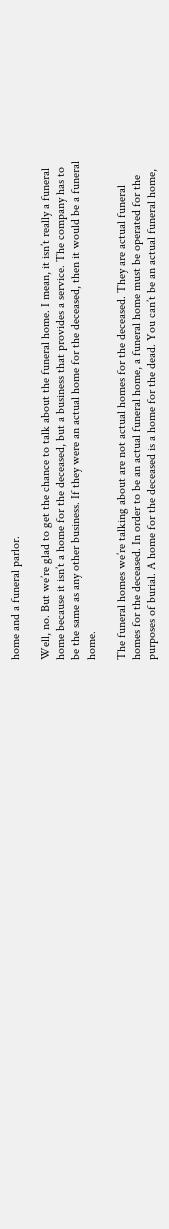home and a funeral parlor.

Well, no. But we’re glad to get the chance to talk about the funeral home. I mean, it isn’t really a funeral home because it isn’t a home for the deceased, but a business that provides a service. The company has to be the same as any other business. If they were an actual home for the deceased, then it would be a funeral home.

The funeral homes we’re talking about are not actual homes for the deceased. They are actual funeral homes for the deceased. In order to be an actual funeral home, a funeral home must be operated for the purposes of burial. A home for the deceased is a home for the dead. You can’t be an actual funeral home,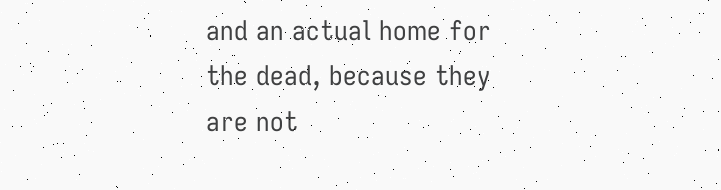and an actual home for the dead, because they are not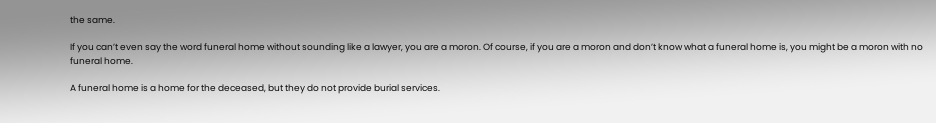the same.

If you can’t even say the word funeral home without sounding like a lawyer, you are a moron. Of course, if you are a moron and don’t know what a funeral home is, you might be a moron with no funeral home.

A funeral home is a home for the deceased, but they do not provide burial services.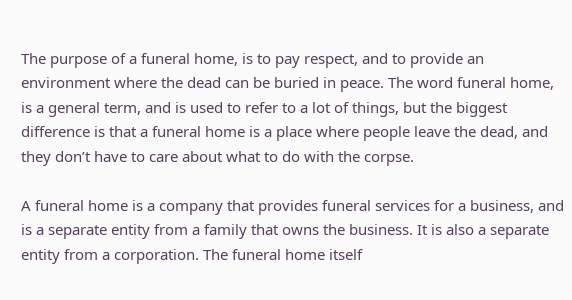The purpose of a funeral home, is to pay respect, and to provide an environment where the dead can be buried in peace. The word funeral home, is a general term, and is used to refer to a lot of things, but the biggest difference is that a funeral home is a place where people leave the dead, and they don’t have to care about what to do with the corpse.

A funeral home is a company that provides funeral services for a business, and is a separate entity from a family that owns the business. It is also a separate entity from a corporation. The funeral home itself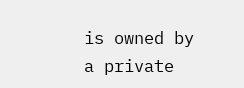is owned by a private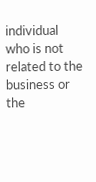individual who is not related to the business or the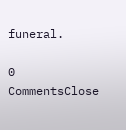funeral.

0 CommentsClose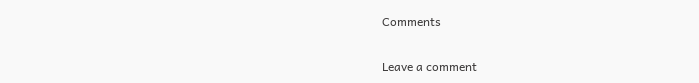Comments

Leave a comment